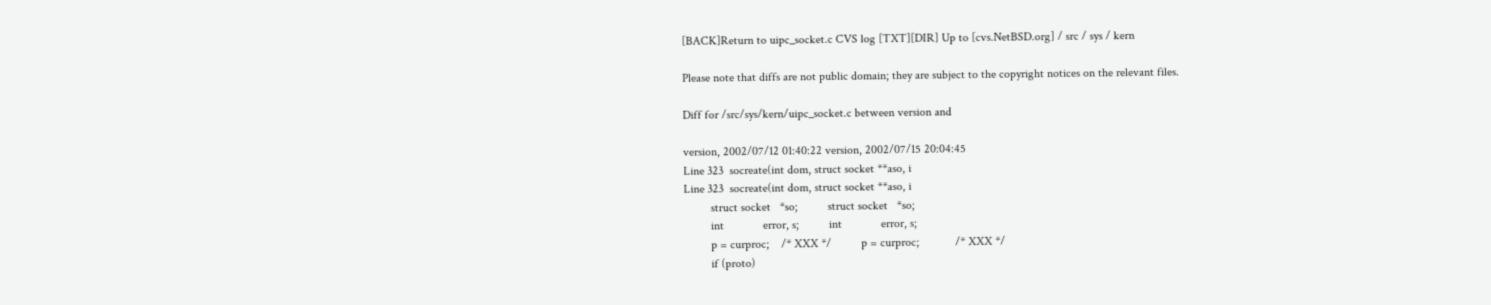[BACK]Return to uipc_socket.c CVS log [TXT][DIR] Up to [cvs.NetBSD.org] / src / sys / kern

Please note that diffs are not public domain; they are subject to the copyright notices on the relevant files.

Diff for /src/sys/kern/uipc_socket.c between version and

version, 2002/07/12 01:40:22 version, 2002/07/15 20:04:45
Line 323  socreate(int dom, struct socket **aso, i
Line 323  socreate(int dom, struct socket **aso, i
         struct socket   *so;          struct socket   *so;
         int             error, s;          int             error, s;
         p = curproc;    /* XXX */          p = curproc;            /* XXX */
         if (proto)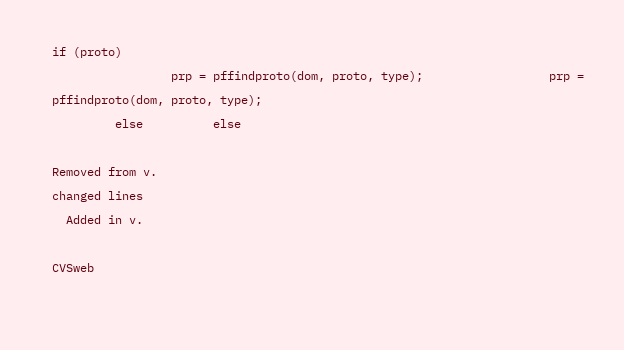if (proto)
                 prp = pffindproto(dom, proto, type);                  prp = pffindproto(dom, proto, type);
         else          else

Removed from v.
changed lines
  Added in v.

CVSweb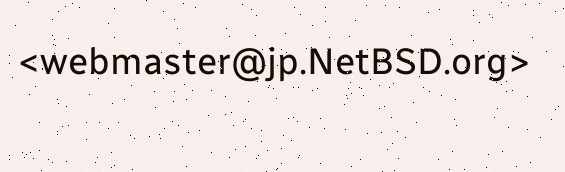<webmaster@jp.NetBSD.org>